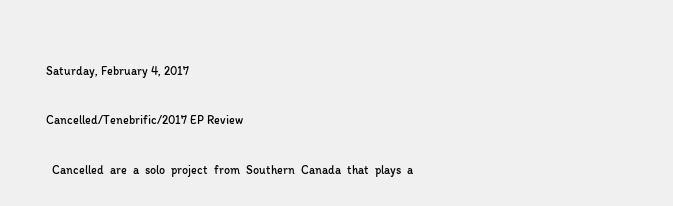Saturday, February 4, 2017

Cancelled/Tenebrific/2017 EP Review

  Cancelled  are  a  solo  project  from  Southern  Canada  that  plays  a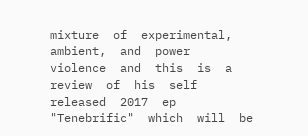mixture  of  experimental, ambient,  and  power  violence  and  this  is  a  review  of  his  self  released  2017  ep  "Tenebrific"  which  will  be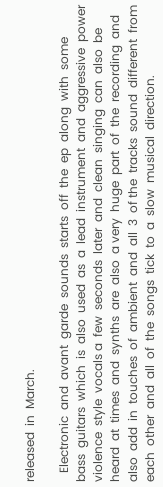released  in  March.

   Electronic  and  avant  garde  sounds  starts  off  the  ep  along  with  some  bass  guitars  which  is  also  used  as  a  lead  instrument  and  aggressive  power  violence  style  vocals a  few  seconds  later  and  clean  singing  can  also  be  heard  at  times  and  synths  are  also  a very  huge  part  of  the  recording  and  also  add  in  touches  of  ambient  and  all  3  of the  tracks  sound  different  from  each  other  and  all  of  the  songs  tick  to  a  slow  musical  direction.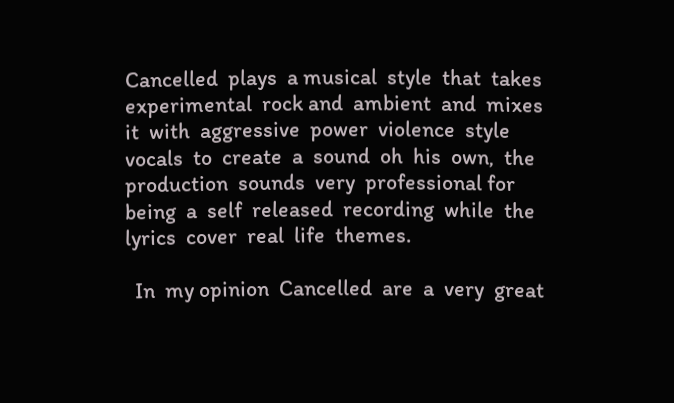Cancelled  plays  a musical  style  that  takes  experimental  rock and  ambient  and  mixes  it  with  aggressive  power  violence  style vocals  to  create  a  sound  oh  his  own,  the  production  sounds  very  professional for  being  a  self  released  recording  while  the  lyrics  cover  real  life  themes.

  In  my opinion  Cancelled  are  a  very  great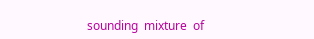sounding  mixture  of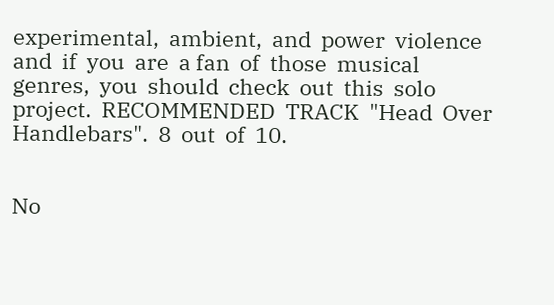experimental,  ambient,  and  power  violence  and  if  you  are  a fan  of  those  musical  genres,  you  should  check  out  this  solo project.  RECOMMENDED  TRACK  "Head  Over  Handlebars".  8  out  of  10.


No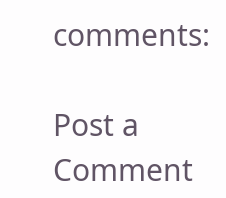comments:

Post a Comment